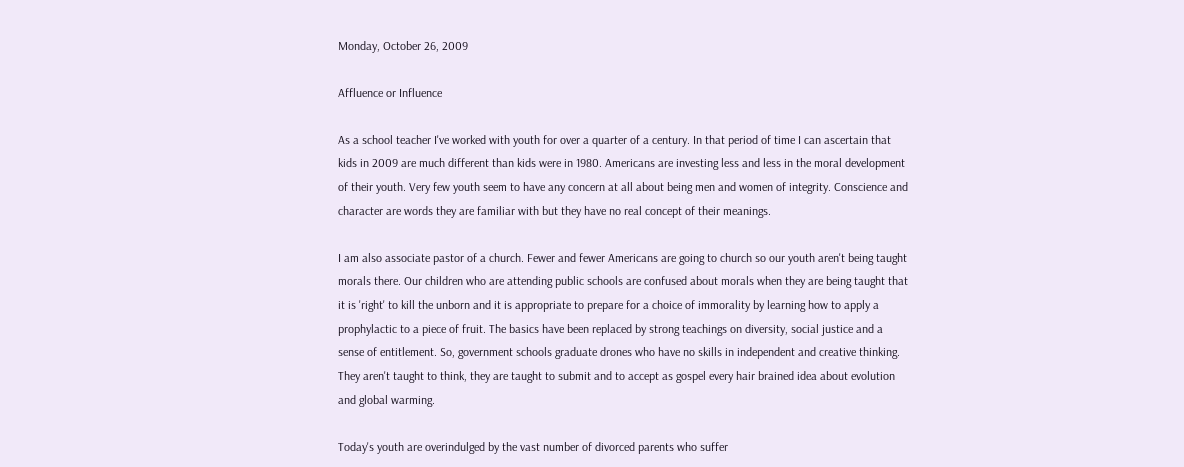Monday, October 26, 2009

Affluence or Influence

As a school teacher I've worked with youth for over a quarter of a century. In that period of time I can ascertain that kids in 2009 are much different than kids were in 1980. Americans are investing less and less in the moral development of their youth. Very few youth seem to have any concern at all about being men and women of integrity. Conscience and character are words they are familiar with but they have no real concept of their meanings.

I am also associate pastor of a church. Fewer and fewer Americans are going to church so our youth aren't being taught morals there. Our children who are attending public schools are confused about morals when they are being taught that it is 'right' to kill the unborn and it is appropriate to prepare for a choice of immorality by learning how to apply a prophylactic to a piece of fruit. The basics have been replaced by strong teachings on diversity, social justice and a sense of entitlement. So, government schools graduate drones who have no skills in independent and creative thinking. They aren't taught to think, they are taught to submit and to accept as gospel every hair brained idea about evolution and global warming.

Today's youth are overindulged by the vast number of divorced parents who suffer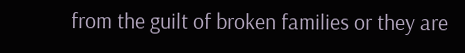from the guilt of broken families or they are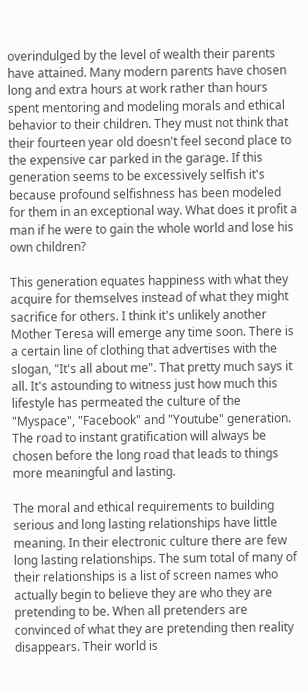overindulged by the level of wealth their parents have attained. Many modern parents have chosen long and extra hours at work rather than hours spent mentoring and modeling morals and ethical behavior to their children. They must not think that their fourteen year old doesn't feel second place to the expensive car parked in the garage. If this generation seems to be excessively selfish it's because profound selfishness has been modeled for them in an exceptional way. What does it profit a man if he were to gain the whole world and lose his own children?

This generation equates happiness with what they acquire for themselves instead of what they might sacrifice for others. I think it's unlikely another Mother Teresa will emerge any time soon. There is a certain line of clothing that advertises with the slogan, "It's all about me". That pretty much says it all. It's astounding to witness just how much this lifestyle has permeated the culture of the "Myspace", "Facebook" and "Youtube" generation. The road to instant gratification will always be chosen before the long road that leads to things more meaningful and lasting.

The moral and ethical requirements to building serious and long lasting relationships have little meaning. In their electronic culture there are few long lasting relationships. The sum total of many of their relationships is a list of screen names who actually begin to believe they are who they are pretending to be. When all pretenders are convinced of what they are pretending then reality disappears. Their world is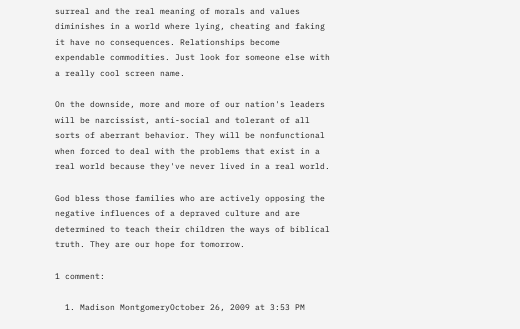surreal and the real meaning of morals and values diminishes in a world where lying, cheating and faking it have no consequences. Relationships become expendable commodities. Just look for someone else with a really cool screen name.

On the downside, more and more of our nation's leaders will be narcissist, anti-social and tolerant of all sorts of aberrant behavior. They will be nonfunctional when forced to deal with the problems that exist in a real world because they've never lived in a real world.

God bless those families who are actively opposing the negative influences of a depraved culture and are determined to teach their children the ways of biblical truth. They are our hope for tomorrow.

1 comment:

  1. Madison MontgomeryOctober 26, 2009 at 3:53 PM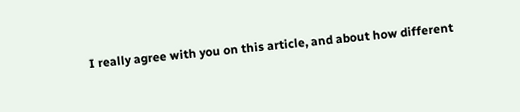I really agree with you on this article, and about how different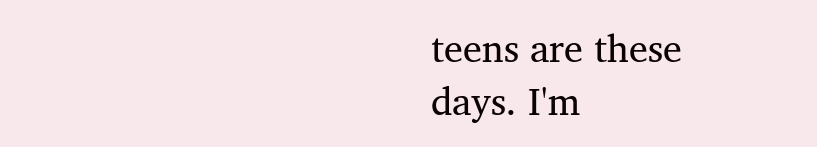teens are these days. I'm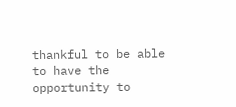thankful to be able to have the opportunity to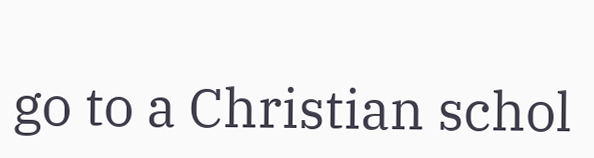go to a Christian schol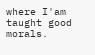where I'am taught good morals.